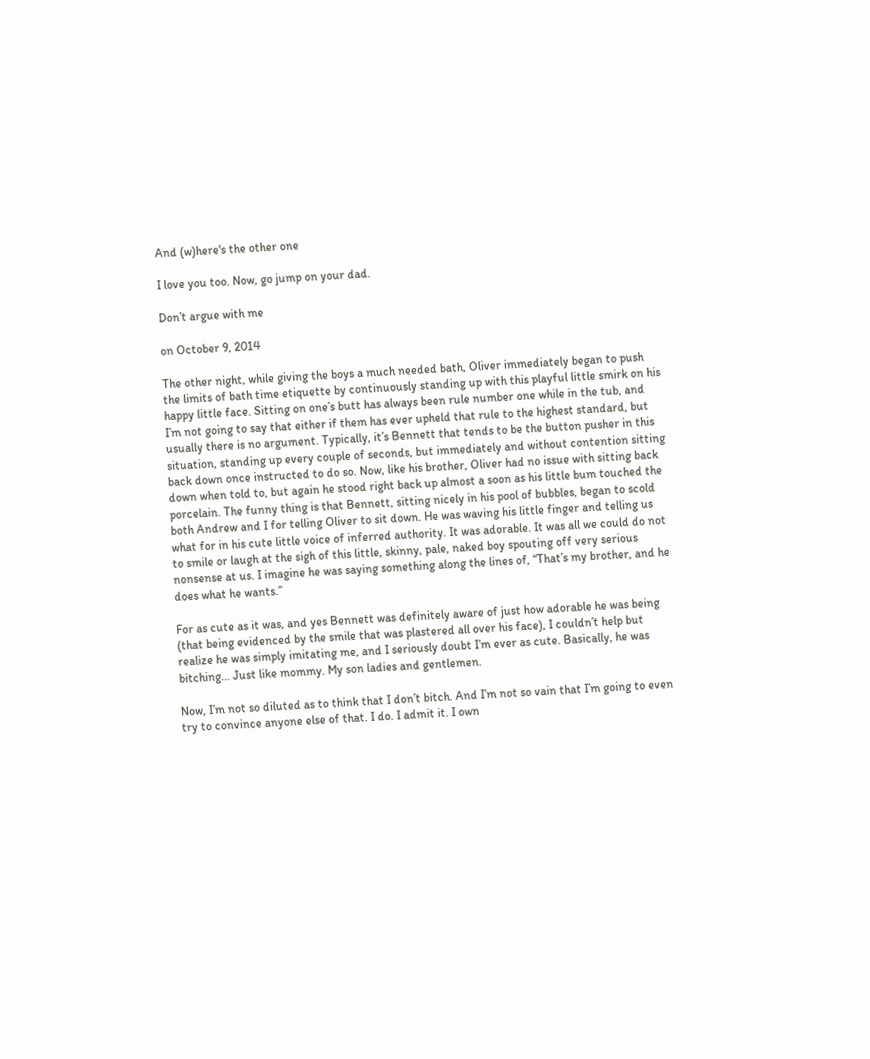And (w)here's the other one

I love you too. Now, go jump on your dad.

Don’t argue with me

on October 9, 2014

The other night, while giving the boys a much needed bath, Oliver immediately began to push the limits of bath time etiquette by continuously standing up with this playful little smirk on his happy little face. Sitting on one’s butt has always been rule number one while in the tub, and I’m not going to say that either if them has ever upheld that rule to the highest standard, but usually there is no argument. Typically, it’s Bennett that tends to be the button pusher in this situation, standing up every couple of seconds, but immediately and without contention sitting back down once instructed to do so. Now, like his brother, Oliver had no issue with sitting back down when told to, but again he stood right back up almost a soon as his little bum touched the porcelain. The funny thing is that Bennett, sitting nicely in his pool of bubbles, began to scold both Andrew and I for telling Oliver to sit down. He was waving his little finger and telling us what for in his cute little voice of inferred authority. It was adorable. It was all we could do not to smile or laugh at the sigh of this little, skinny, pale, naked boy spouting off very serious nonsense at us. I imagine he was saying something along the lines of, “That’s my brother, and he does what he wants.”

For as cute as it was, and yes Bennett was definitely aware of just how adorable he was being (that being evidenced by the smile that was plastered all over his face), I couldn’t help but realize he was simply imitating me, and I seriously doubt I’m ever as cute. Basically, he was bitching… Just like mommy. My son ladies and gentlemen.

Now, I’m not so diluted as to think that I don’t bitch. And I’m not so vain that I’m going to even try to convince anyone else of that. I do. I admit it. I own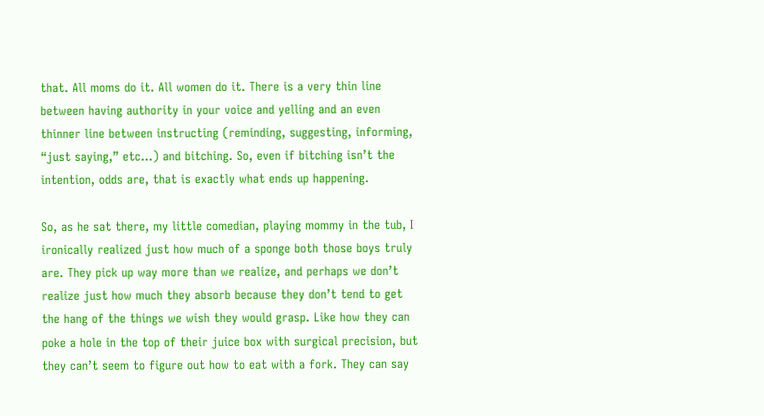that. All moms do it. All women do it. There is a very thin line between having authority in your voice and yelling and an even thinner line between instructing (reminding, suggesting, informing, “just saying,” etc…) and bitching. So, even if bitching isn’t the intention, odds are, that is exactly what ends up happening.

So, as he sat there, my little comedian, playing mommy in the tub, I ironically realized just how much of a sponge both those boys truly are. They pick up way more than we realize, and perhaps we don’t realize just how much they absorb because they don’t tend to get the hang of the things we wish they would grasp. Like how they can poke a hole in the top of their juice box with surgical precision, but they can’t seem to figure out how to eat with a fork. They can say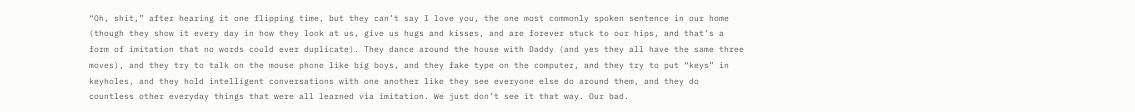“Oh, shit,” after hearing it one flipping time, but they can’t say I love you, the one most commonly spoken sentence in our home (though they show it every day in how they look at us, give us hugs and kisses, and are forever stuck to our hips, and that’s a form of imitation that no words could ever duplicate). They dance around the house with Daddy (and yes they all have the same three moves), and they try to talk on the mouse phone like big boys, and they fake type on the computer, and they try to put “keys” in keyholes, and they hold intelligent conversations with one another like they see everyone else do around them, and they do countless other everyday things that were all learned via imitation. We just don’t see it that way. Our bad.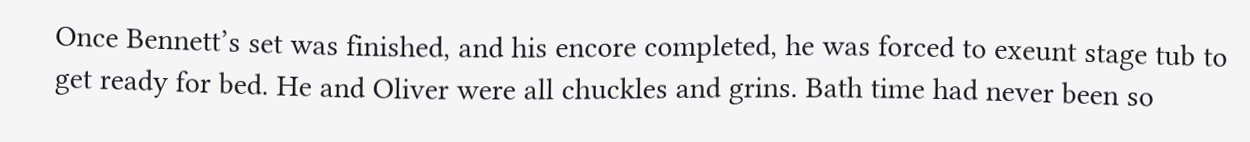Once Bennett’s set was finished, and his encore completed, he was forced to exeunt stage tub to get ready for bed. He and Oliver were all chuckles and grins. Bath time had never been so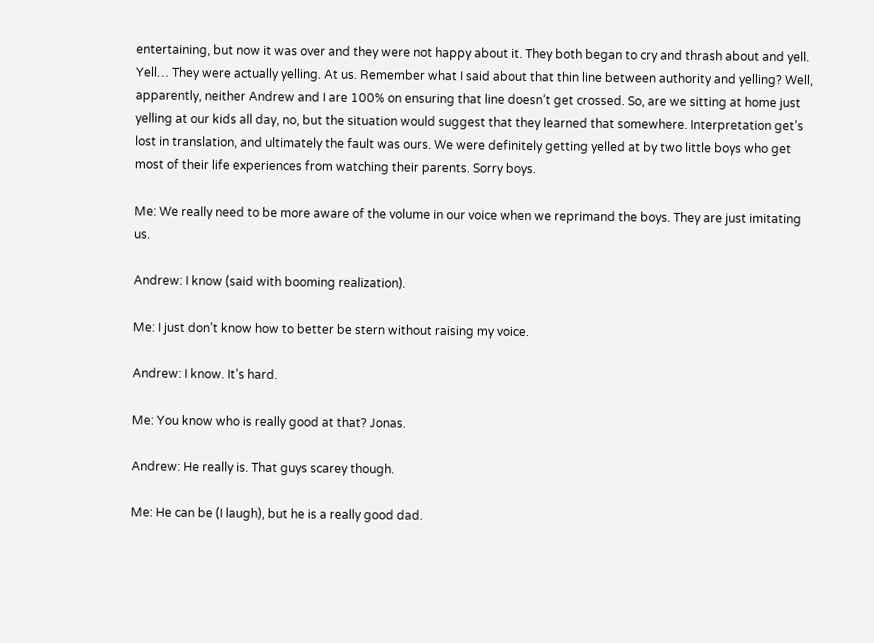entertaining, but now it was over and they were not happy about it. They both began to cry and thrash about and yell. Yell… They were actually yelling. At us. Remember what I said about that thin line between authority and yelling? Well, apparently, neither Andrew and I are 100% on ensuring that line doesn’t get crossed. So, are we sitting at home just yelling at our kids all day, no, but the situation would suggest that they learned that somewhere. Interpretation get’s lost in translation, and ultimately the fault was ours. We were definitely getting yelled at by two little boys who get most of their life experiences from watching their parents. Sorry boys.

Me: We really need to be more aware of the volume in our voice when we reprimand the boys. They are just imitating us.

Andrew: I know (said with booming realization).

Me: I just don’t know how to better be stern without raising my voice.

Andrew: I know. It’s hard.

Me: You know who is really good at that? Jonas.

Andrew: He really is. That guys scarey though.

Me: He can be (I laugh), but he is a really good dad.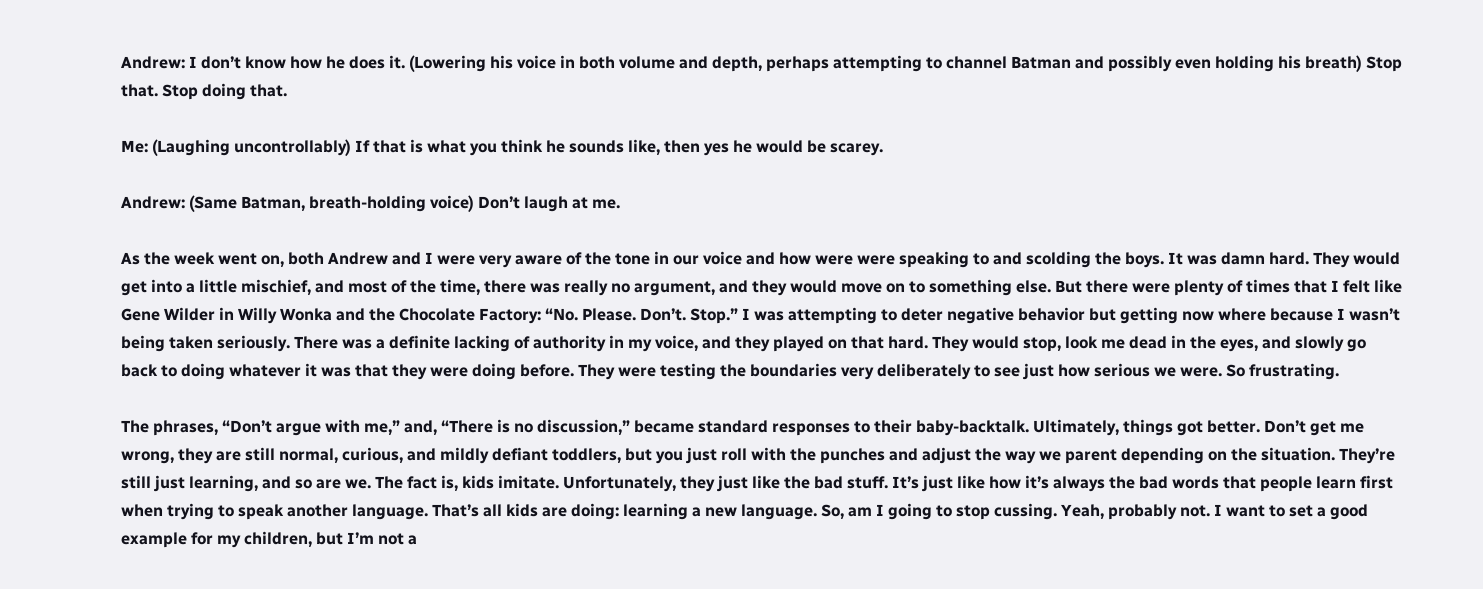Andrew: I don’t know how he does it. (Lowering his voice in both volume and depth, perhaps attempting to channel Batman and possibly even holding his breath) Stop that. Stop doing that.

Me: (Laughing uncontrollably) If that is what you think he sounds like, then yes he would be scarey.

Andrew: (Same Batman, breath-holding voice) Don’t laugh at me.

As the week went on, both Andrew and I were very aware of the tone in our voice and how were were speaking to and scolding the boys. It was damn hard. They would get into a little mischief, and most of the time, there was really no argument, and they would move on to something else. But there were plenty of times that I felt like Gene Wilder in Willy Wonka and the Chocolate Factory: “No. Please. Don’t. Stop.” I was attempting to deter negative behavior but getting now where because I wasn’t being taken seriously. There was a definite lacking of authority in my voice, and they played on that hard. They would stop, look me dead in the eyes, and slowly go back to doing whatever it was that they were doing before. They were testing the boundaries very deliberately to see just how serious we were. So frustrating.

The phrases, “Don’t argue with me,” and, “There is no discussion,” became standard responses to their baby-backtalk. Ultimately, things got better. Don’t get me wrong, they are still normal, curious, and mildly defiant toddlers, but you just roll with the punches and adjust the way we parent depending on the situation. They’re still just learning, and so are we. The fact is, kids imitate. Unfortunately, they just like the bad stuff. It’s just like how it’s always the bad words that people learn first when trying to speak another language. That’s all kids are doing: learning a new language. So, am I going to stop cussing. Yeah, probably not. I want to set a good example for my children, but I’m not a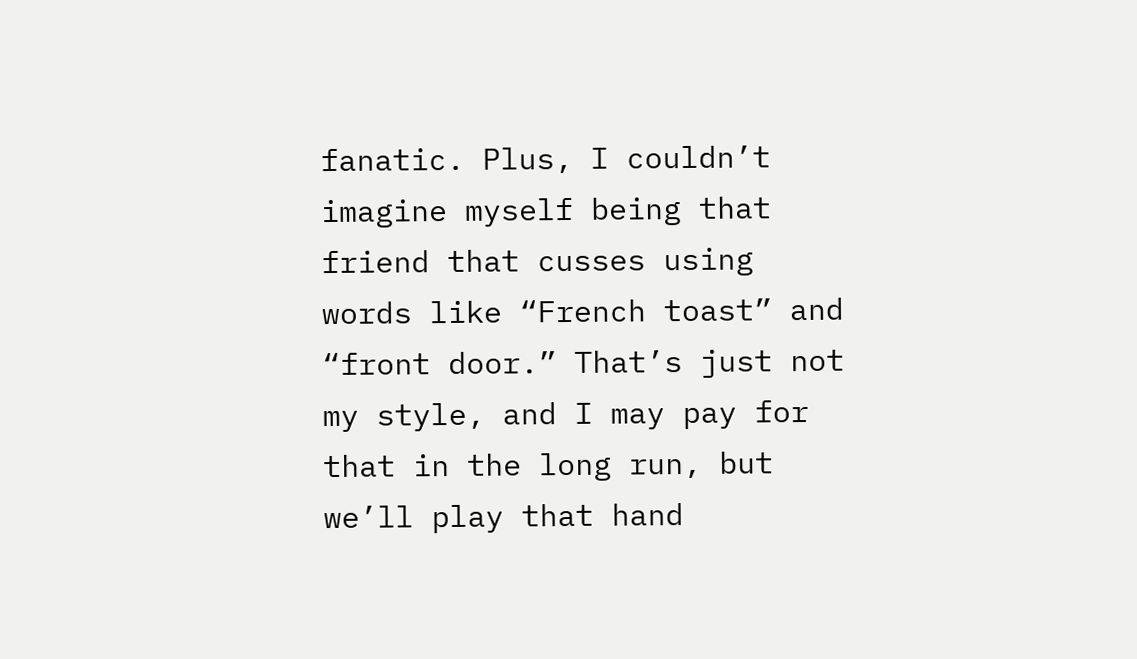fanatic. Plus, I couldn’t imagine myself being that friend that cusses using words like “French toast” and “front door.” That’s just not my style, and I may pay for that in the long run, but we’ll play that hand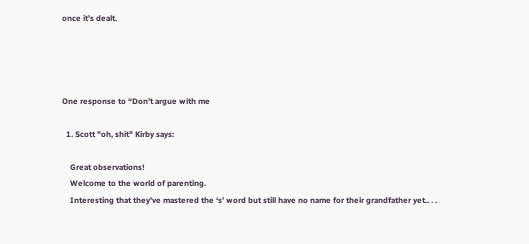once it’s dealt.




One response to “Don’t argue with me

  1. Scott "oh, shit" Kirby says:

    Great observations!
    Welcome to the world of parenting.
    Interesting that they’ve mastered the ‘s’ word but still have no name for their grandfather yet.. . .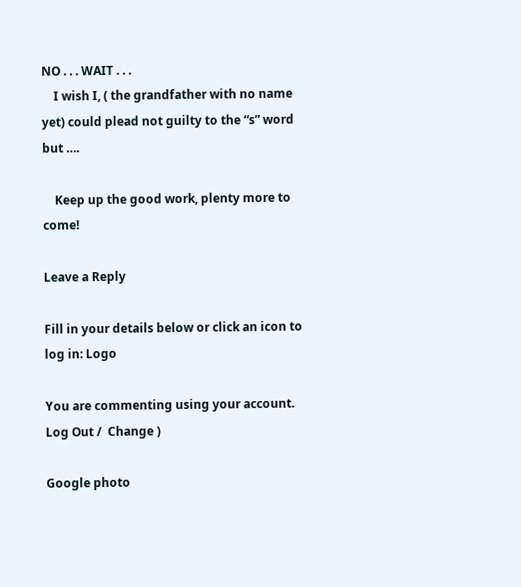NO . . . WAIT . . .
    I wish I, ( the grandfather with no name yet) could plead not guilty to the “s” word but ….

    Keep up the good work, plenty more to come!

Leave a Reply

Fill in your details below or click an icon to log in: Logo

You are commenting using your account. Log Out /  Change )

Google photo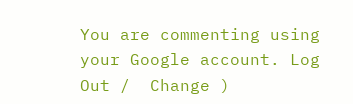You are commenting using your Google account. Log Out /  Change )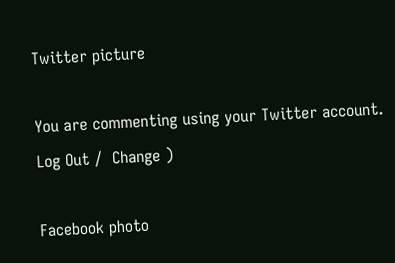Twitter picture

You are commenting using your Twitter account. Log Out /  Change )

Facebook photo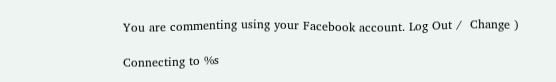You are commenting using your Facebook account. Log Out /  Change )

Connecting to %s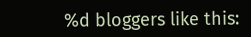%d bloggers like this: